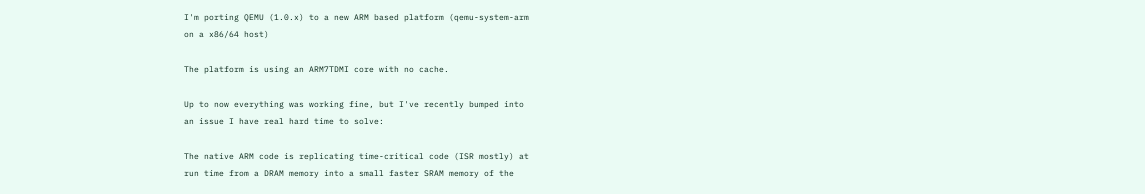I'm porting QEMU (1.0.x) to a new ARM based platform (qemu-system-arm
on a x86/64 host)

The platform is using an ARM7TDMI core with no cache.

Up to now everything was working fine, but I've recently bumped into
an issue I have real hard time to solve:

The native ARM code is replicating time-critical code (ISR mostly) at
run time from a DRAM memory into a small faster SRAM memory of the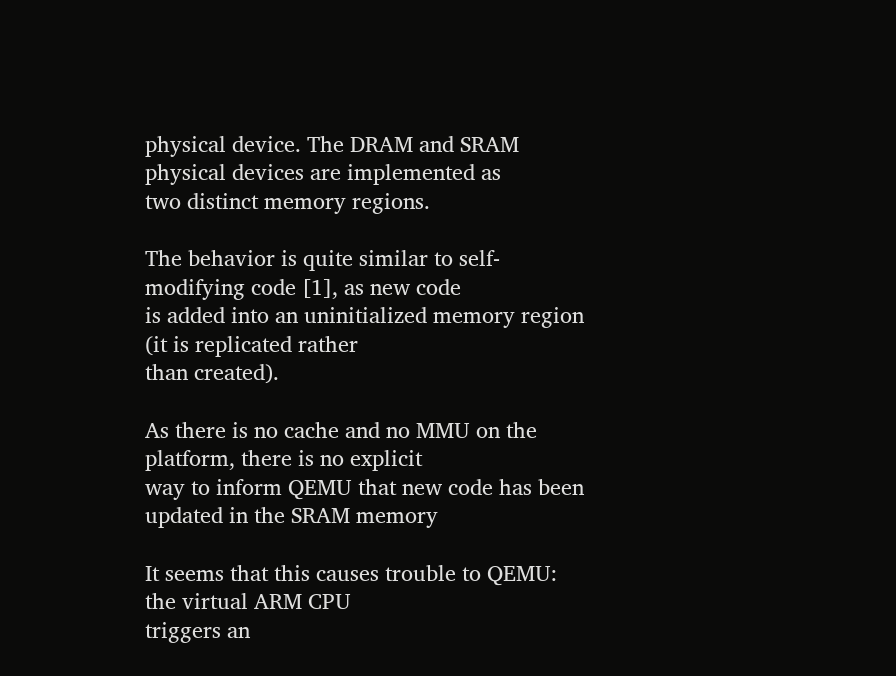physical device. The DRAM and SRAM physical devices are implemented as
two distinct memory regions.

The behavior is quite similar to self-modifying code [1], as new code
is added into an uninitialized memory region (it is replicated rather
than created).

As there is no cache and no MMU on the platform, there is no explicit
way to inform QEMU that new code has been updated in the SRAM memory

It seems that this causes trouble to QEMU: the virtual ARM CPU
triggers an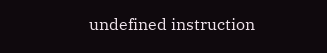undefined instruction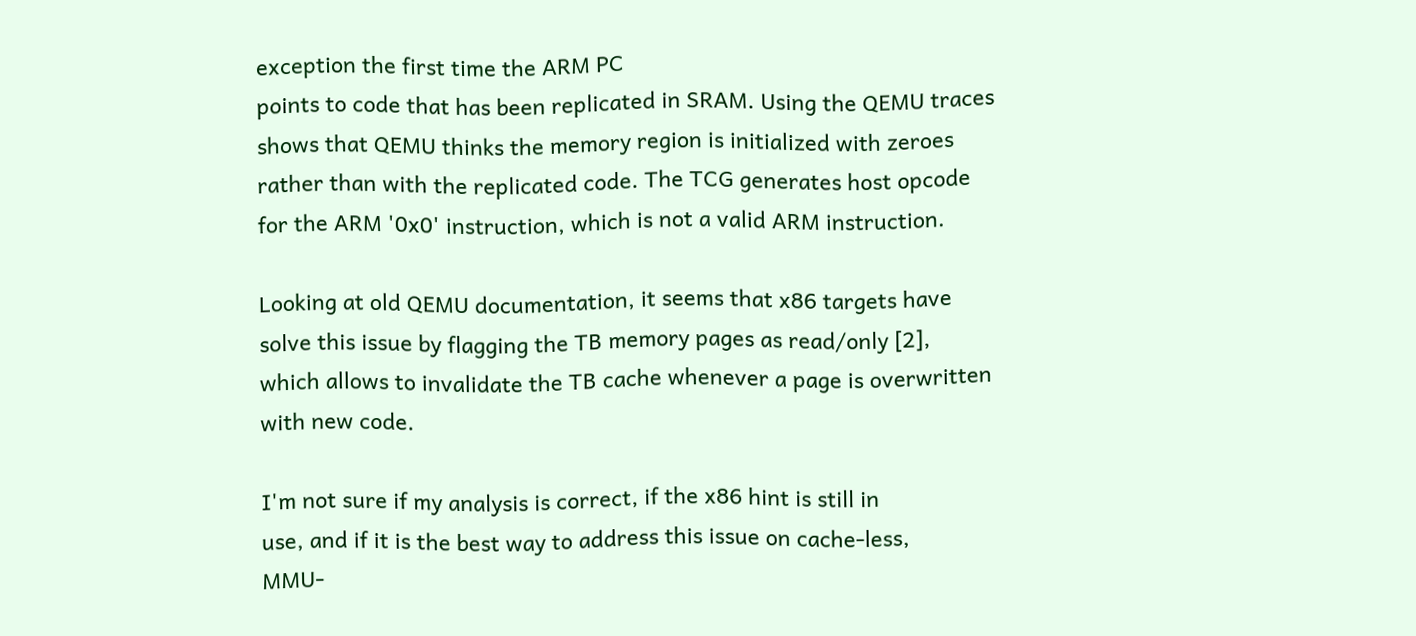exception the first time the ARM PC
points to code that has been replicated in SRAM. Using the QEMU traces
shows that QEMU thinks the memory region is initialized with zeroes
rather than with the replicated code. The TCG generates host opcode
for the ARM '0x0' instruction, which is not a valid ARM instruction.

Looking at old QEMU documentation, it seems that x86 targets have
solve this issue by flagging the TB memory pages as read/only [2],
which allows to invalidate the TB cache whenever a page is overwritten
with new code.

I'm not sure if my analysis is correct, if the x86 hint is still in
use, and if it is the best way to address this issue on cache-less,
MMU-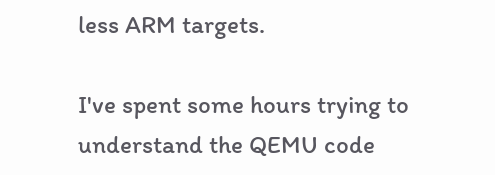less ARM targets.

I've spent some hours trying to understand the QEMU code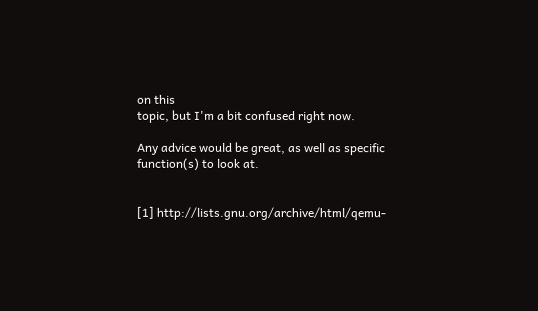on this
topic, but I'm a bit confused right now.

Any advice would be great, as well as specific function(s) to look at.


[1] http://lists.gnu.org/archive/html/qemu-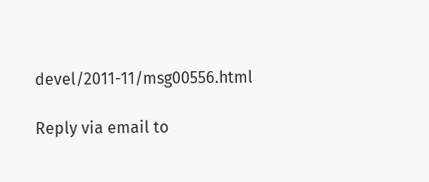devel/2011-11/msg00556.html

Reply via email to